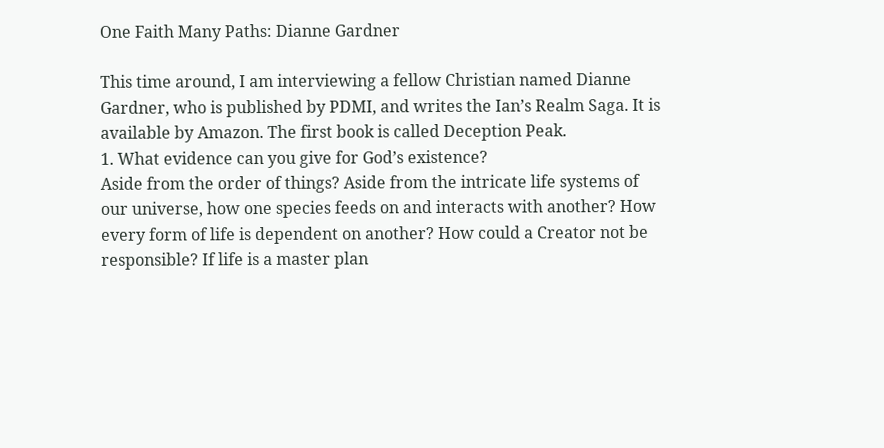One Faith Many Paths: Dianne Gardner

This time around, I am interviewing a fellow Christian named Dianne Gardner, who is published by PDMI, and writes the Ian’s Realm Saga. It is available by Amazon. The first book is called Deception Peak.
1. What evidence can you give for God’s existence?
Aside from the order of things? Aside from the intricate life systems of our universe, how one species feeds on and interacts with another? How every form of life is dependent on another? How could a Creator not be responsible? If life is a master plan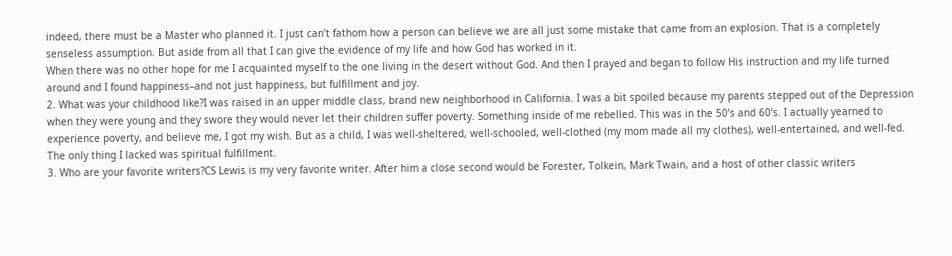indeed, there must be a Master who planned it. I just can’t fathom how a person can believe we are all just some mistake that came from an explosion. That is a completely senseless assumption. But aside from all that I can give the evidence of my life and how God has worked in it.
When there was no other hope for me I acquainted myself to the one living in the desert without God. And then I prayed and began to follow His instruction and my life turned around and I found happiness–and not just happiness, but fulfillment and joy.
2. What was your childhood like?I was raised in an upper middle class, brand new neighborhood in California. I was a bit spoiled because my parents stepped out of the Depression when they were young and they swore they would never let their children suffer poverty. Something inside of me rebelled. This was in the 50’s and 60’s. I actually yearned to experience poverty, and believe me, I got my wish. But as a child, I was well-sheltered, well-schooled, well-clothed (my mom made all my clothes), well-entertained, and well-fed. The only thing I lacked was spiritual fulfillment.
3. Who are your favorite writers?CS Lewis is my very favorite writer. After him a close second would be Forester, Tolkein, Mark Twain, and a host of other classic writers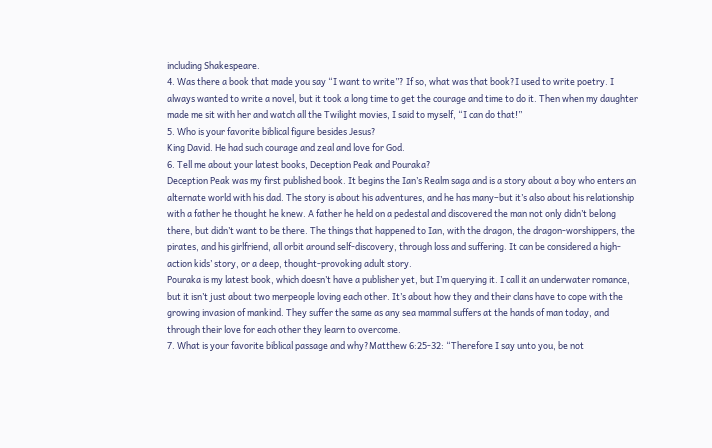including Shakespeare.
4. Was there a book that made you say “I want to write”? If so, what was that book?I used to write poetry. I always wanted to write a novel, but it took a long time to get the courage and time to do it. Then when my daughter made me sit with her and watch all the Twilight movies, I said to myself, “I can do that!”
5. Who is your favorite biblical figure besides Jesus?
King David. He had such courage and zeal and love for God.
6. Tell me about your latest books, Deception Peak and Pouraka?
Deception Peak was my first published book. It begins the Ian’s Realm saga and is a story about a boy who enters an alternate world with his dad. The story is about his adventures, and he has many–but it’s also about his relationship with a father he thought he knew. A father he held on a pedestal and discovered the man not only didn’t belong there, but didn’t want to be there. The things that happened to Ian, with the dragon, the dragon-worshippers, the pirates, and his girlfriend, all orbit around self-discovery, through loss and suffering. It can be considered a high-action kids’ story, or a deep, thought-provoking adult story.
Pouraka is my latest book, which doesn’t have a publisher yet, but I’m querying it. I call it an underwater romance, but it isn’t just about two merpeople loving each other. It’s about how they and their clans have to cope with the growing invasion of mankind. They suffer the same as any sea mammal suffers at the hands of man today, and through their love for each other they learn to overcome.
7. What is your favorite biblical passage and why?Matthew 6:25-32: “Therefore I say unto you, be not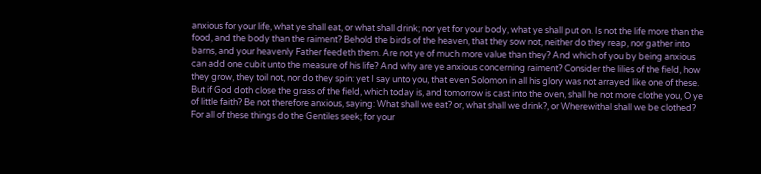anxious for your life, what ye shall eat, or what shall drink; nor yet for your body, what ye shall put on. Is not the life more than the food, and the body than the raiment? Behold the birds of the heaven, that they sow not, neither do they reap, nor gather into barns, and your heavenly Father feedeth them. Are not ye of much more value than they? And which of you by being anxious can add one cubit unto the measure of his life? And why are ye anxious concerning raiment? Consider the lilies of the field, how they grow, they toil not, nor do they spin: yet I say unto you, that even Solomon in all his glory was not arrayed like one of these. But if God doth close the grass of the field, which today is, and tomorrow is cast into the oven, shall he not more clothe you, O ye of little faith? Be not therefore anxious, saying: What shall we eat? or, what shall we drink?, or Wherewithal shall we be clothed? For all of these things do the Gentiles seek; for your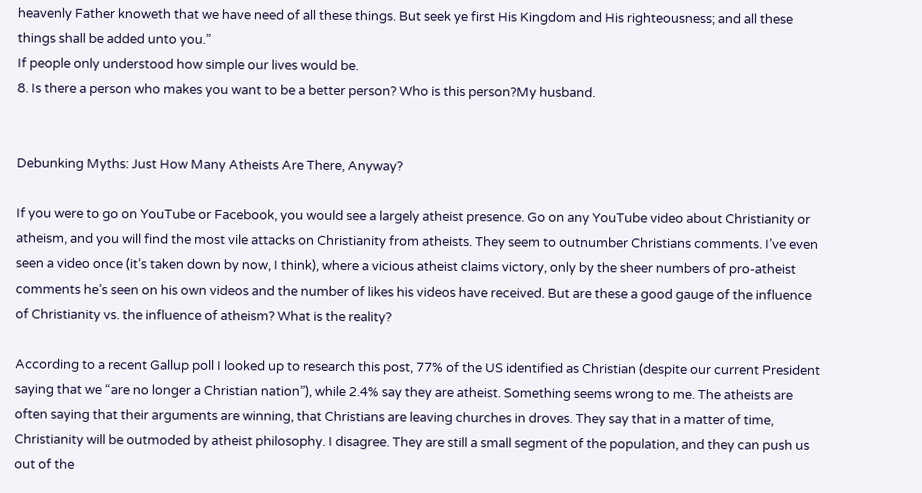heavenly Father knoweth that we have need of all these things. But seek ye first His Kingdom and His righteousness; and all these things shall be added unto you.”
If people only understood how simple our lives would be.
8. Is there a person who makes you want to be a better person? Who is this person?My husband.


Debunking Myths: Just How Many Atheists Are There, Anyway?

If you were to go on YouTube or Facebook, you would see a largely atheist presence. Go on any YouTube video about Christianity or atheism, and you will find the most vile attacks on Christianity from atheists. They seem to outnumber Christians comments. I’ve even seen a video once (it’s taken down by now, I think), where a vicious atheist claims victory, only by the sheer numbers of pro-atheist comments he’s seen on his own videos and the number of likes his videos have received. But are these a good gauge of the influence of Christianity vs. the influence of atheism? What is the reality?

According to a recent Gallup poll I looked up to research this post, 77% of the US identified as Christian (despite our current President saying that we “are no longer a Christian nation”), while 2.4% say they are atheist. Something seems wrong to me. The atheists are often saying that their arguments are winning, that Christians are leaving churches in droves. They say that in a matter of time, Christianity will be outmoded by atheist philosophy. I disagree. They are still a small segment of the population, and they can push us out of the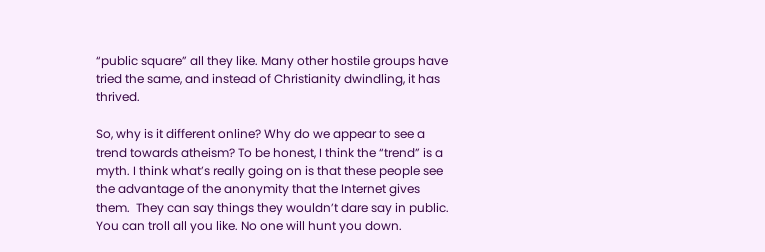“public square” all they like. Many other hostile groups have tried the same, and instead of Christianity dwindling, it has thrived.

So, why is it different online? Why do we appear to see a trend towards atheism? To be honest, I think the “trend” is a myth. I think what’s really going on is that these people see the advantage of the anonymity that the Internet gives them.  They can say things they wouldn’t dare say in public. You can troll all you like. No one will hunt you down.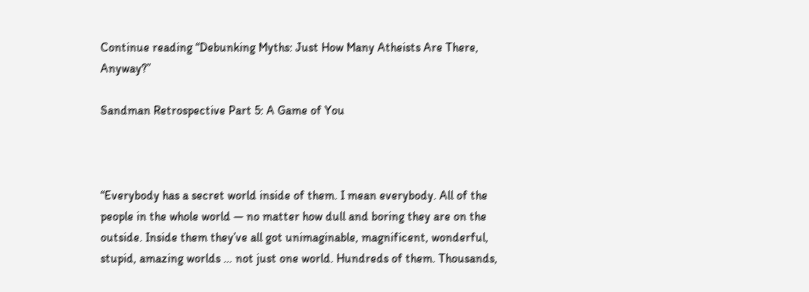Continue reading “Debunking Myths: Just How Many Atheists Are There, Anyway?”

Sandman Retrospective Part 5: A Game of You



“Everybody has a secret world inside of them. I mean everybody. All of the people in the whole world — no matter how dull and boring they are on the outside. Inside them they’ve all got unimaginable, magnificent, wonderful, stupid, amazing worlds … not just one world. Hundreds of them. Thousands,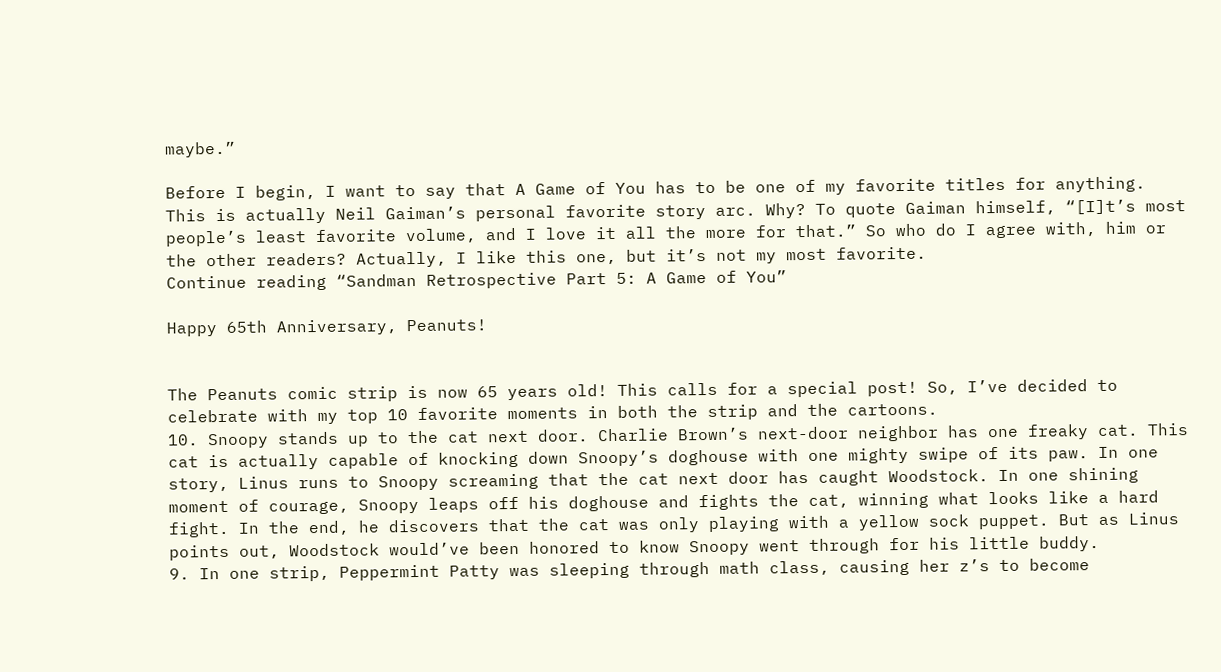maybe.”

Before I begin, I want to say that A Game of You has to be one of my favorite titles for anything. This is actually Neil Gaiman’s personal favorite story arc. Why? To quote Gaiman himself, “[I]t’s most people’s least favorite volume, and I love it all the more for that.” So who do I agree with, him or the other readers? Actually, I like this one, but it’s not my most favorite.
Continue reading “Sandman Retrospective Part 5: A Game of You”

Happy 65th Anniversary, Peanuts!


The Peanuts comic strip is now 65 years old! This calls for a special post! So, I’ve decided to celebrate with my top 10 favorite moments in both the strip and the cartoons.
10. Snoopy stands up to the cat next door. Charlie Brown’s next-door neighbor has one freaky cat. This cat is actually capable of knocking down Snoopy’s doghouse with one mighty swipe of its paw. In one story, Linus runs to Snoopy screaming that the cat next door has caught Woodstock. In one shining moment of courage, Snoopy leaps off his doghouse and fights the cat, winning what looks like a hard fight. In the end, he discovers that the cat was only playing with a yellow sock puppet. But as Linus points out, Woodstock would’ve been honored to know Snoopy went through for his little buddy.
9. In one strip, Peppermint Patty was sleeping through math class, causing her z’s to become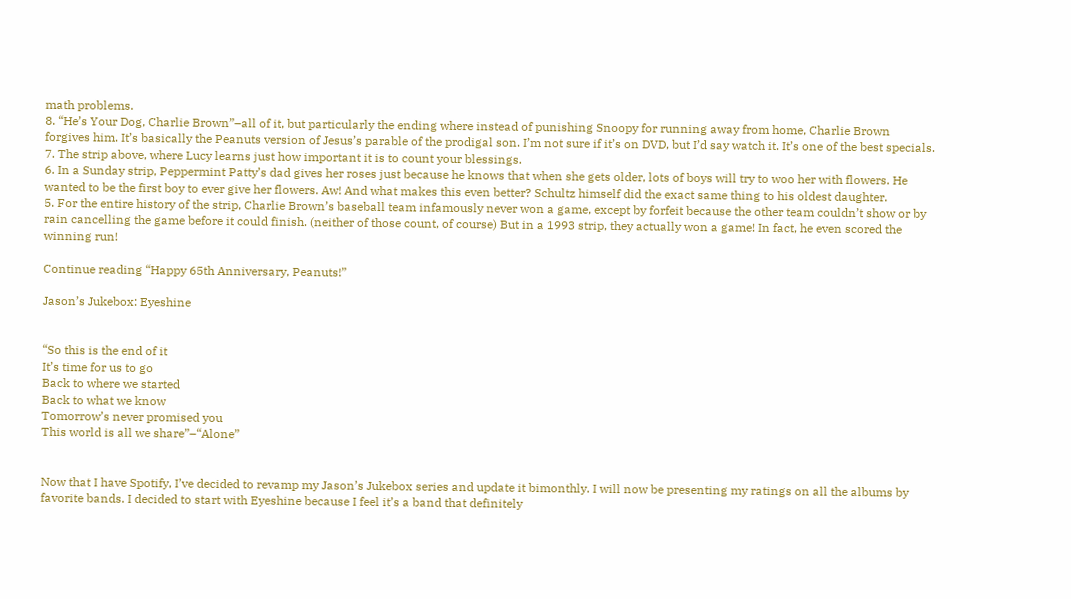math problems.
8. “He’s Your Dog, Charlie Brown”–all of it, but particularly the ending where instead of punishing Snoopy for running away from home, Charlie Brown forgives him. It’s basically the Peanuts version of Jesus’s parable of the prodigal son. I’m not sure if it’s on DVD, but I’d say watch it. It’s one of the best specials.
7. The strip above, where Lucy learns just how important it is to count your blessings.
6. In a Sunday strip, Peppermint Patty’s dad gives her roses just because he knows that when she gets older, lots of boys will try to woo her with flowers. He wanted to be the first boy to ever give her flowers. Aw! And what makes this even better? Schultz himself did the exact same thing to his oldest daughter.
5. For the entire history of the strip, Charlie Brown’s baseball team infamously never won a game, except by forfeit because the other team couldn’t show or by rain cancelling the game before it could finish. (neither of those count, of course) But in a 1993 strip, they actually won a game! In fact, he even scored the winning run!

Continue reading “Happy 65th Anniversary, Peanuts!”

Jason’s Jukebox: Eyeshine


“So this is the end of it
It’s time for us to go
Back to where we started
Back to what we know
Tomorrow’s never promised you
This world is all we share”–“Alone”


Now that I have Spotify, I’ve decided to revamp my Jason’s Jukebox series and update it bimonthly. I will now be presenting my ratings on all the albums by favorite bands. I decided to start with Eyeshine because I feel it’s a band that definitely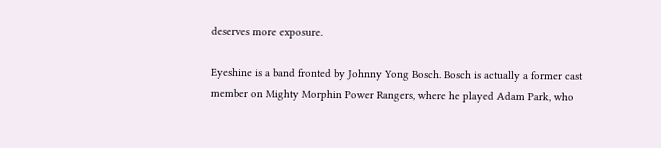deserves more exposure.

Eyeshine is a band fronted by Johnny Yong Bosch. Bosch is actually a former cast member on Mighty Morphin Power Rangers, where he played Adam Park, who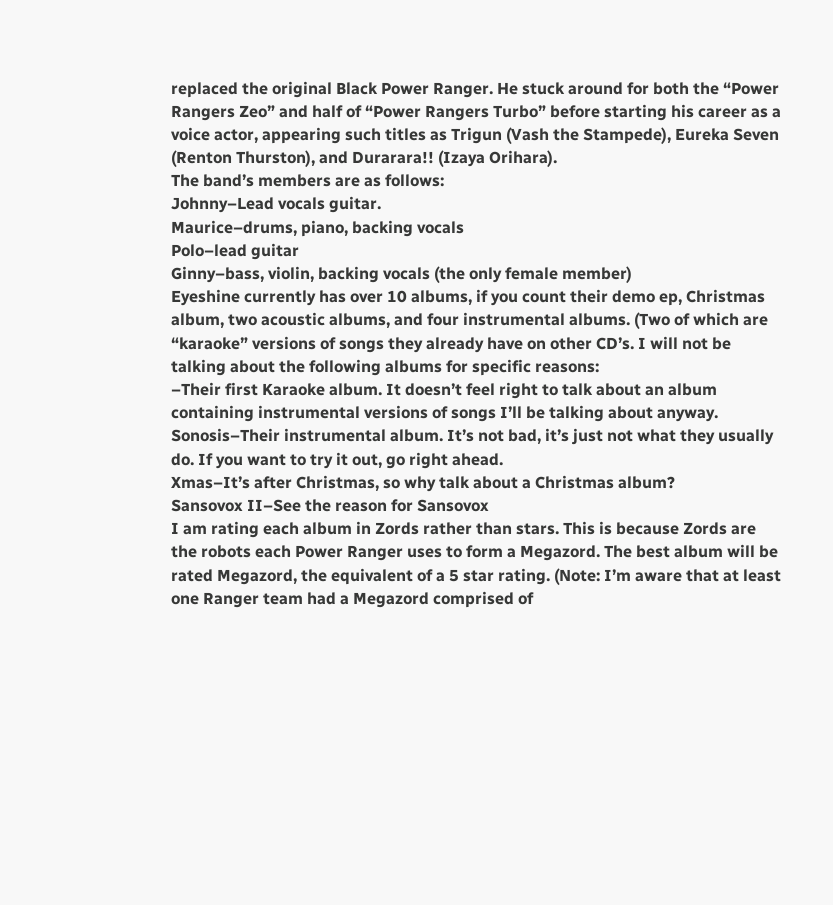replaced the original Black Power Ranger. He stuck around for both the “Power Rangers Zeo” and half of “Power Rangers Turbo” before starting his career as a voice actor, appearing such titles as Trigun (Vash the Stampede), Eureka Seven (Renton Thurston), and Durarara!! (Izaya Orihara).
The band’s members are as follows:
Johnny–Lead vocals guitar.
Maurice–drums, piano, backing vocals
Polo–lead guitar
Ginny–bass, violin, backing vocals (the only female member)
Eyeshine currently has over 10 albums, if you count their demo ep, Christmas album, two acoustic albums, and four instrumental albums. (Two of which are “karaoke” versions of songs they already have on other CD’s. I will not be talking about the following albums for specific reasons:
–Their first Karaoke album. It doesn’t feel right to talk about an album containing instrumental versions of songs I’ll be talking about anyway.
Sonosis–Their instrumental album. It’s not bad, it’s just not what they usually do. If you want to try it out, go right ahead.
Xmas–It’s after Christmas, so why talk about a Christmas album?
Sansovox II–See the reason for Sansovox
I am rating each album in Zords rather than stars. This is because Zords are the robots each Power Ranger uses to form a Megazord. The best album will be rated Megazord, the equivalent of a 5 star rating. (Note: I’m aware that at least one Ranger team had a Megazord comprised of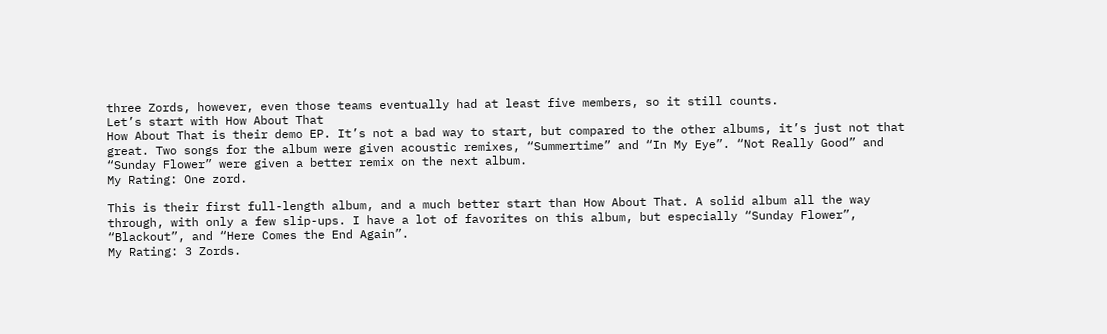three Zords, however, even those teams eventually had at least five members, so it still counts.
Let’s start with How About That
How About That is their demo EP. It’s not a bad way to start, but compared to the other albums, it’s just not that great. Two songs for the album were given acoustic remixes, “Summertime” and “In My Eye”. “Not Really Good” and “Sunday Flower” were given a better remix on the next album.
My Rating: One zord.

This is their first full-length album, and a much better start than How About That. A solid album all the way through, with only a few slip-ups. I have a lot of favorites on this album, but especially “Sunday Flower”, “Blackout”, and “Here Comes the End Again”.
My Rating: 3 Zords.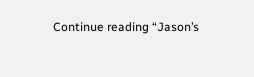Continue reading “Jason’s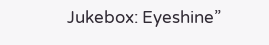Jukebox: Eyeshine”